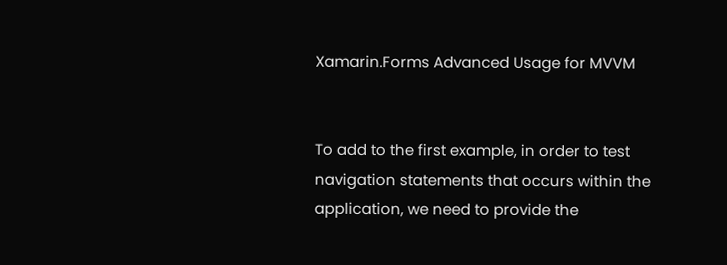Xamarin.Forms Advanced Usage for MVVM


To add to the first example, in order to test navigation statements that occurs within the application, we need to provide the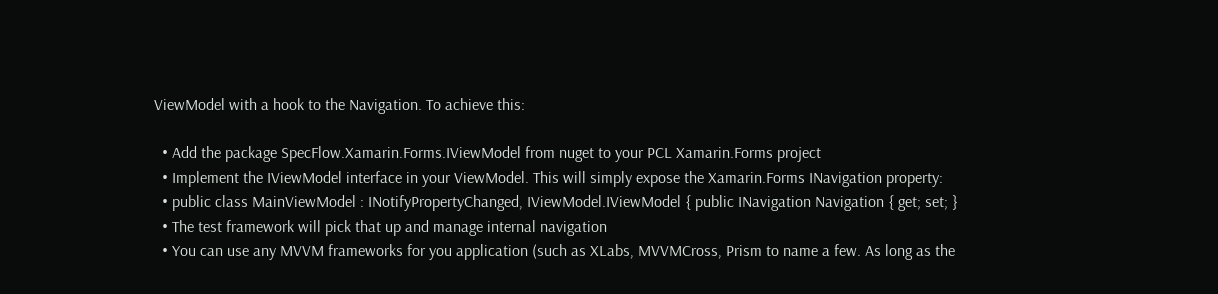ViewModel with a hook to the Navigation. To achieve this:

  • Add the package SpecFlow.Xamarin.Forms.IViewModel from nuget to your PCL Xamarin.Forms project
  • Implement the IViewModel interface in your ViewModel. This will simply expose the Xamarin.Forms INavigation property:
  • public class MainViewModel : INotifyPropertyChanged, IViewModel.IViewModel { public INavigation Navigation { get; set; }
  • The test framework will pick that up and manage internal navigation
  • You can use any MVVM frameworks for you application (such as XLabs, MVVMCross, Prism to name a few. As long as the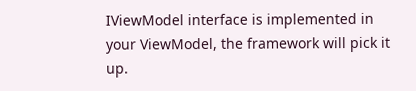IViewModel interface is implemented in your ViewModel, the framework will pick it up.